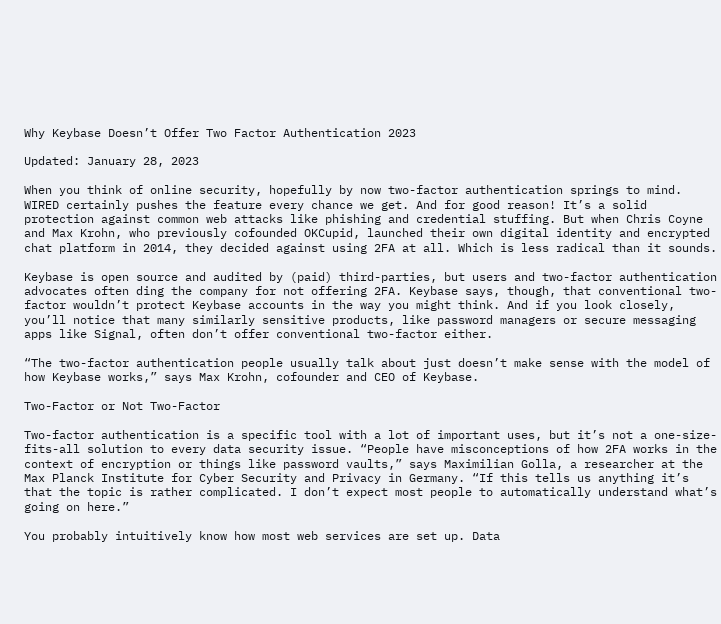Why Keybase Doesn’t Offer Two Factor Authentication 2023

Updated: January 28, 2023

When you think of online security, hopefully by now two-factor authentication springs to mind. WIRED certainly pushes the feature every chance we get. And for good reason! It’s a solid protection against common web attacks like phishing and credential stuffing. But when Chris Coyne and Max Krohn, who previously cofounded OKCupid, launched their own digital identity and encrypted chat platform in 2014, they decided against using 2FA at all. Which is less radical than it sounds.

Keybase is open source and audited by (paid) third-parties, but users and two-factor authentication advocates often ding the company for not offering 2FA. Keybase says, though, that conventional two-factor wouldn’t protect Keybase accounts in the way you might think. And if you look closely, you’ll notice that many similarly sensitive products, like password managers or secure messaging apps like Signal, often don’t offer conventional two-factor either.

“The two-factor authentication people usually talk about just doesn’t make sense with the model of how Keybase works,” says Max Krohn, cofounder and CEO of Keybase.

Two-Factor or Not Two-Factor

Two-factor authentication is a specific tool with a lot of important uses, but it’s not a one-size-fits-all solution to every data security issue. “People have misconceptions of how 2FA works in the context of encryption or things like password vaults,” says Maximilian Golla, a researcher at the Max Planck Institute for Cyber Security and Privacy in Germany. “If this tells us anything it’s that the topic is rather complicated. I don’t expect most people to automatically understand what’s going on here.”

You probably intuitively know how most web services are set up. Data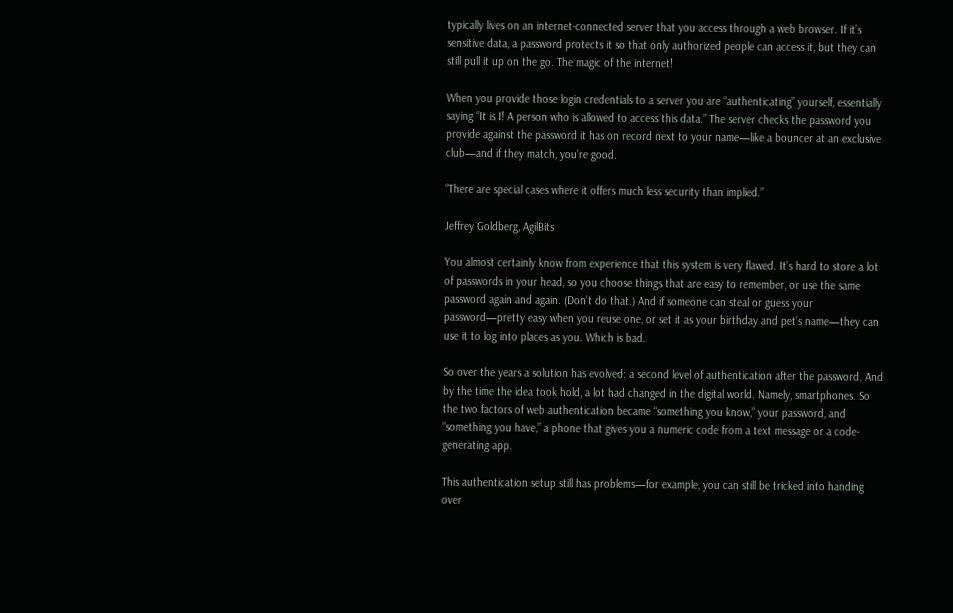typically lives on an internet-connected server that you access through a web browser. If it’s sensitive data, a password protects it so that only authorized people can access it, but they can still pull it up on the go. The magic of the internet!

When you provide those login credentials to a server you are “authenticating” yourself, essentially saying “It is I! A person who is allowed to access this data.” The server checks the password you provide against the password it has on record next to your name—like a bouncer at an exclusive club—and if they match, you’re good.

“There are special cases where it offers much less security than implied.”

Jeffrey Goldberg, AgilBits

You almost certainly know from experience that this system is very flawed. It’s hard to store a lot of passwords in your head, so you choose things that are easy to remember, or use the same password again and again. (Don’t do that.) And if someone can steal or guess your password—pretty easy when you reuse one, or set it as your birthday and pet’s name—they can use it to log into places as you. Which is bad.

So over the years a solution has evolved: a second level of authentication after the password. And by the time the idea took hold, a lot had changed in the digital world. Namely, smartphones. So the two factors of web authentication became “something you know,” your password, and “something you have,” a phone that gives you a numeric code from a text message or a code-generating app.

This authentication setup still has problems—for example, you can still be tricked into handing over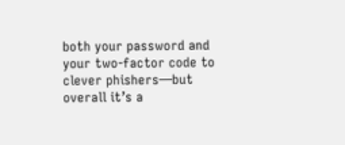both your password and your two-factor code to clever phishers—but overall it’s a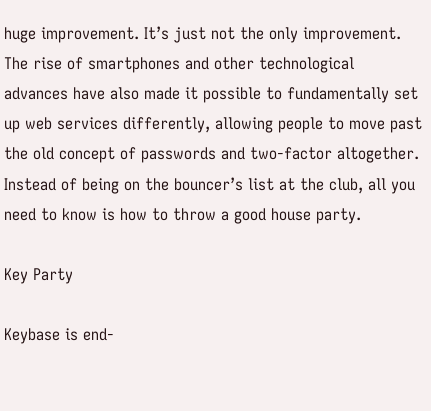huge improvement. It’s just not the only improvement. The rise of smartphones and other technological advances have also made it possible to fundamentally set up web services differently, allowing people to move past the old concept of passwords and two-factor altogether. Instead of being on the bouncer’s list at the club, all you need to know is how to throw a good house party.

Key Party

Keybase is end-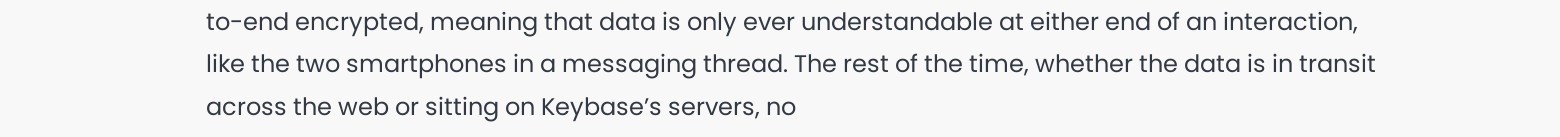to-end encrypted, meaning that data is only ever understandable at either end of an interaction, like the two smartphones in a messaging thread. The rest of the time, whether the data is in transit across the web or sitting on Keybase’s servers, no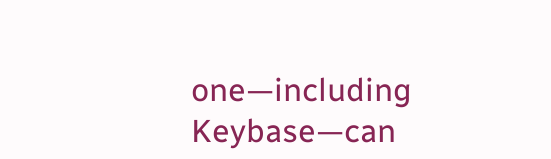one—including Keybase—can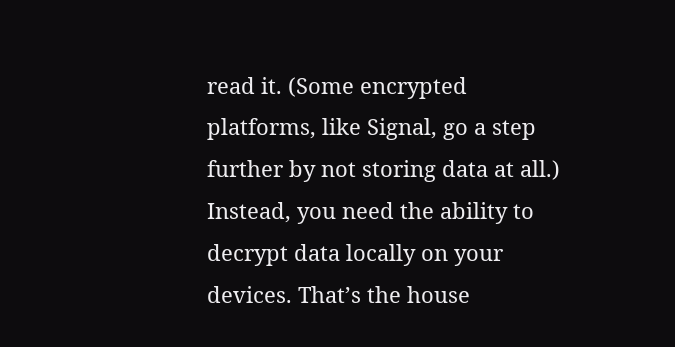read it. (Some encrypted platforms, like Signal, go a step further by not storing data at all.) Instead, you need the ability to decrypt data locally on your devices. That’s the house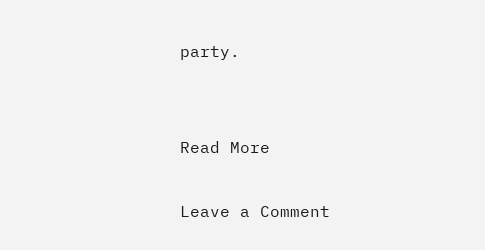party.


Read More

Leave a Comment